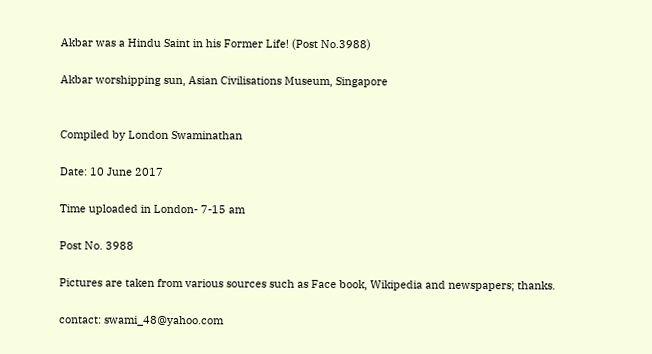Akbar was a Hindu Saint in his Former Life! (Post No.3988)

Akbar worshipping sun, Asian Civilisations Museum, Singapore


Compiled by London Swaminathan

Date: 10 June 2017

Time uploaded in London- 7-15 am

Post No. 3988

Pictures are taken from various sources such as Face book, Wikipedia and newspapers; thanks.

contact: swami_48@yahoo.com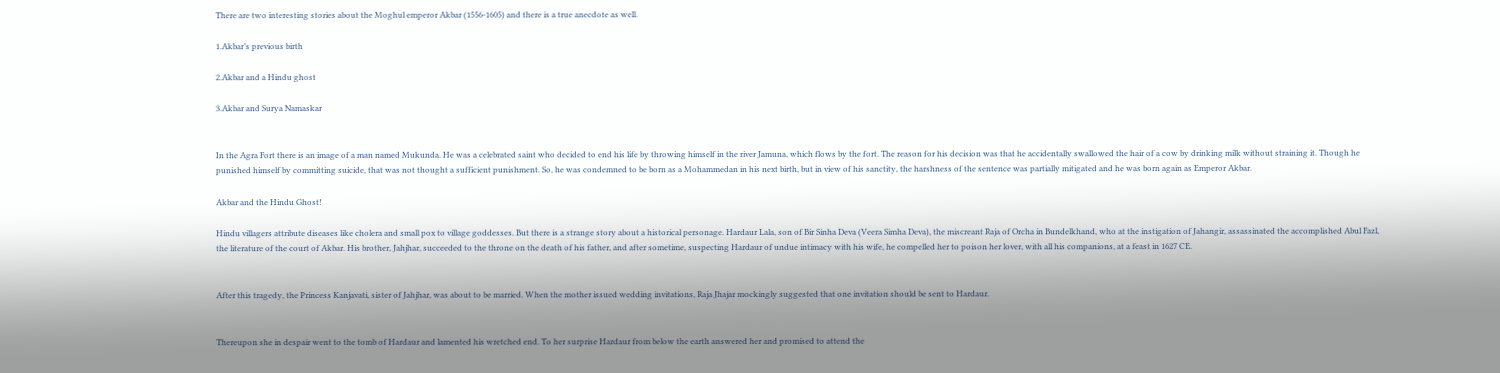There are two interesting stories about the Moghul emperor Akbar (1556-1605) and there is a true anecdote as well.

1.Akbar’s previous birth

2.Akbar and a Hindu ghost

3.Akbar and Surya Namaskar


In the Agra Fort there is an image of a man named Mukunda. He was a celebrated saint who decided to end his life by throwing himself in the river Jamuna, which flows by the fort. The reason for his decision was that he accidentally swallowed the hair of a cow by drinking milk without straining it. Though he punished himself by committing suicide, that was not thought a sufficient punishment. So, he was condemned to be born as a Mohammedan in his next birth, but in view of his sanctity, the harshness of the sentence was partially mitigated and he was born again as Emperor Akbar.

Akbar and the Hindu Ghost!

Hindu villagers attribute diseases like cholera and small pox to village goddesses. But there is a strange story about a historical personage. Hardaur Lala, son of Bir Sinha Deva (Veera Simha Deva), the miscreant Raja of Orcha in Bundelkhand, who at the instigation of Jahangir, assassinated the accomplished Abul Fazl, the literature of the court of Akbar. His brother, Jahjhar, succeeded to the throne on the death of his father, and after sometime, suspecting Hardaur of undue intimacy with his wife, he compelled her to poison her lover, with all his companions, at a feast in 1627 CE.


After this tragedy, the Princess Kanjavati, sister of Jahjhar, was about to be married. When the mother issued wedding invitations, Raja Jhajar mockingly suggested that one invitation should be sent to Hardaur.


Thereupon she in despair went to the tomb of Hardaur and lamented his wretched end. To her surprise Hardaur from below the earth answered her and promised to attend the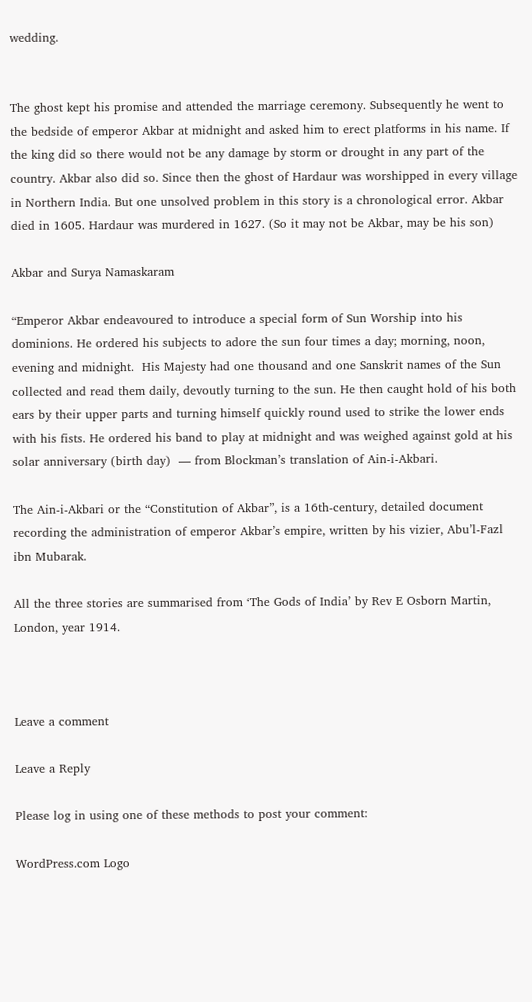wedding.


The ghost kept his promise and attended the marriage ceremony. Subsequently he went to the bedside of emperor Akbar at midnight and asked him to erect platforms in his name. If the king did so there would not be any damage by storm or drought in any part of the country. Akbar also did so. Since then the ghost of Hardaur was worshipped in every village in Northern India. But one unsolved problem in this story is a chronological error. Akbar died in 1605. Hardaur was murdered in 1627. (So it may not be Akbar, may be his son)

Akbar and Surya Namaskaram

“Emperor Akbar endeavoured to introduce a special form of Sun Worship into his dominions. He ordered his subjects to adore the sun four times a day; morning, noon, evening and midnight.  His Majesty had one thousand and one Sanskrit names of the Sun collected and read them daily, devoutly turning to the sun. He then caught hold of his both ears by their upper parts and turning himself quickly round used to strike the lower ends with his fists. He ordered his band to play at midnight and was weighed against gold at his solar anniversary (birth day)  — from Blockman’s translation of Ain-i-Akbari.

The Ain-i-Akbari or the “Constitution of Akbar”, is a 16th-century, detailed document recording the administration of emperor Akbar’s empire, written by his vizier, Abu’l-Fazl ibn Mubarak.

All the three stories are summarised from ‘The Gods of India’ by Rev E Osborn Martin, London, year 1914.



Leave a comment

Leave a Reply

Please log in using one of these methods to post your comment:

WordPress.com Logo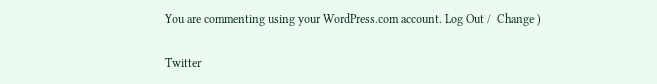You are commenting using your WordPress.com account. Log Out /  Change )

Twitter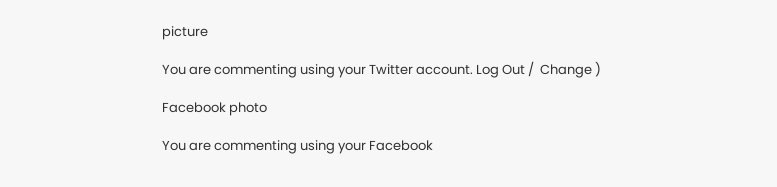picture

You are commenting using your Twitter account. Log Out /  Change )

Facebook photo

You are commenting using your Facebook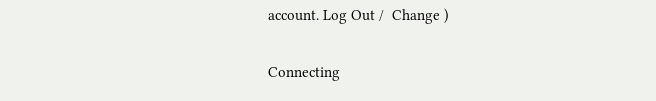account. Log Out /  Change )

Connecting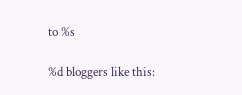to %s

%d bloggers like this: